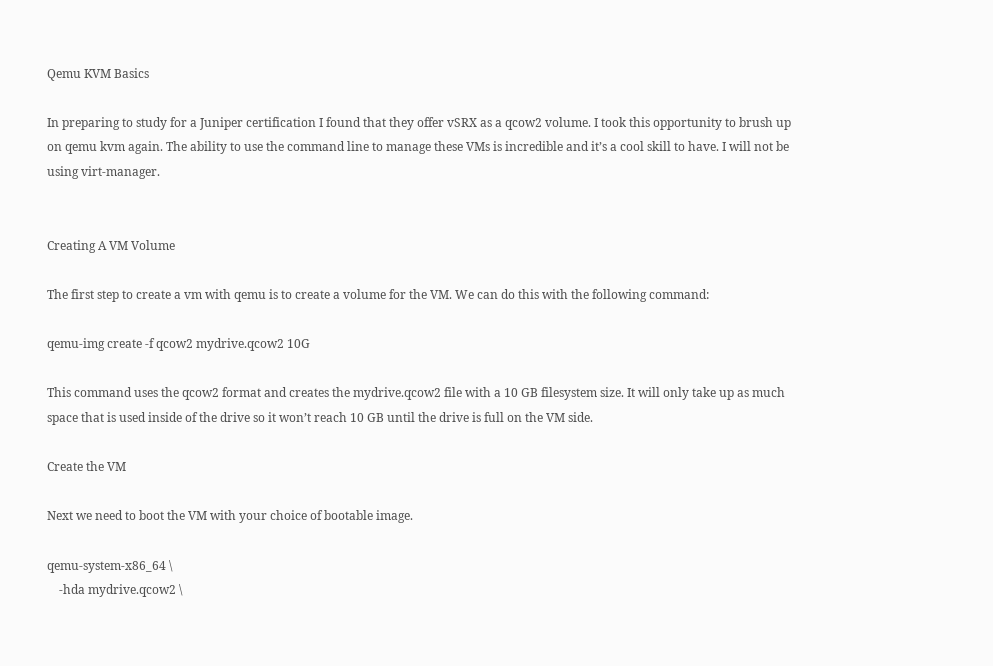Qemu KVM Basics

In preparing to study for a Juniper certification I found that they offer vSRX as a qcow2 volume. I took this opportunity to brush up on qemu kvm again. The ability to use the command line to manage these VMs is incredible and it’s a cool skill to have. I will not be using virt-manager.


Creating A VM Volume

The first step to create a vm with qemu is to create a volume for the VM. We can do this with the following command:

qemu-img create -f qcow2 mydrive.qcow2 10G

This command uses the qcow2 format and creates the mydrive.qcow2 file with a 10 GB filesystem size. It will only take up as much space that is used inside of the drive so it won’t reach 10 GB until the drive is full on the VM side.

Create the VM

Next we need to boot the VM with your choice of bootable image.

qemu-system-x86_64 \
    -hda mydrive.qcow2 \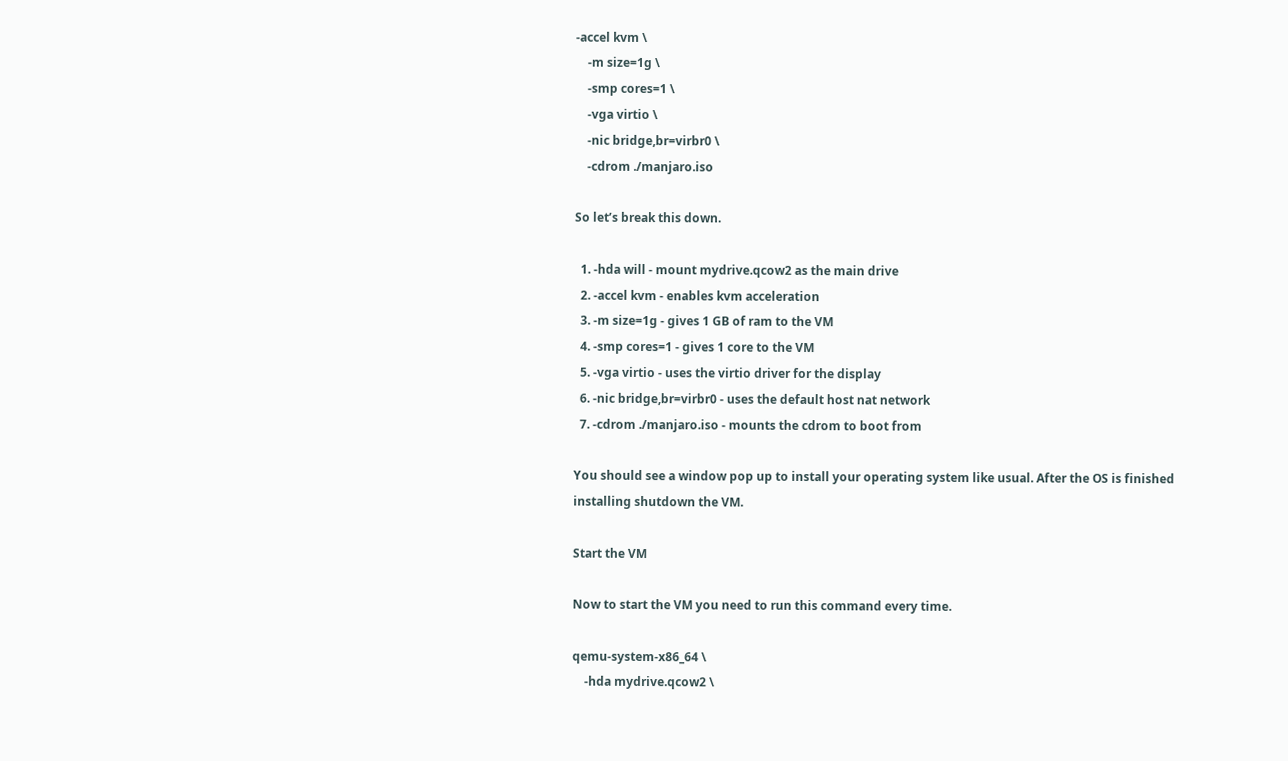-accel kvm \
    -m size=1g \
    -smp cores=1 \
    -vga virtio \
    -nic bridge,br=virbr0 \
    -cdrom ./manjaro.iso

So let’s break this down.

  1. -hda will - mount mydrive.qcow2 as the main drive
  2. -accel kvm - enables kvm acceleration
  3. -m size=1g - gives 1 GB of ram to the VM
  4. -smp cores=1 - gives 1 core to the VM
  5. -vga virtio - uses the virtio driver for the display
  6. -nic bridge,br=virbr0 - uses the default host nat network
  7. -cdrom ./manjaro.iso - mounts the cdrom to boot from

You should see a window pop up to install your operating system like usual. After the OS is finished installing shutdown the VM.

Start the VM

Now to start the VM you need to run this command every time.

qemu-system-x86_64 \
    -hda mydrive.qcow2 \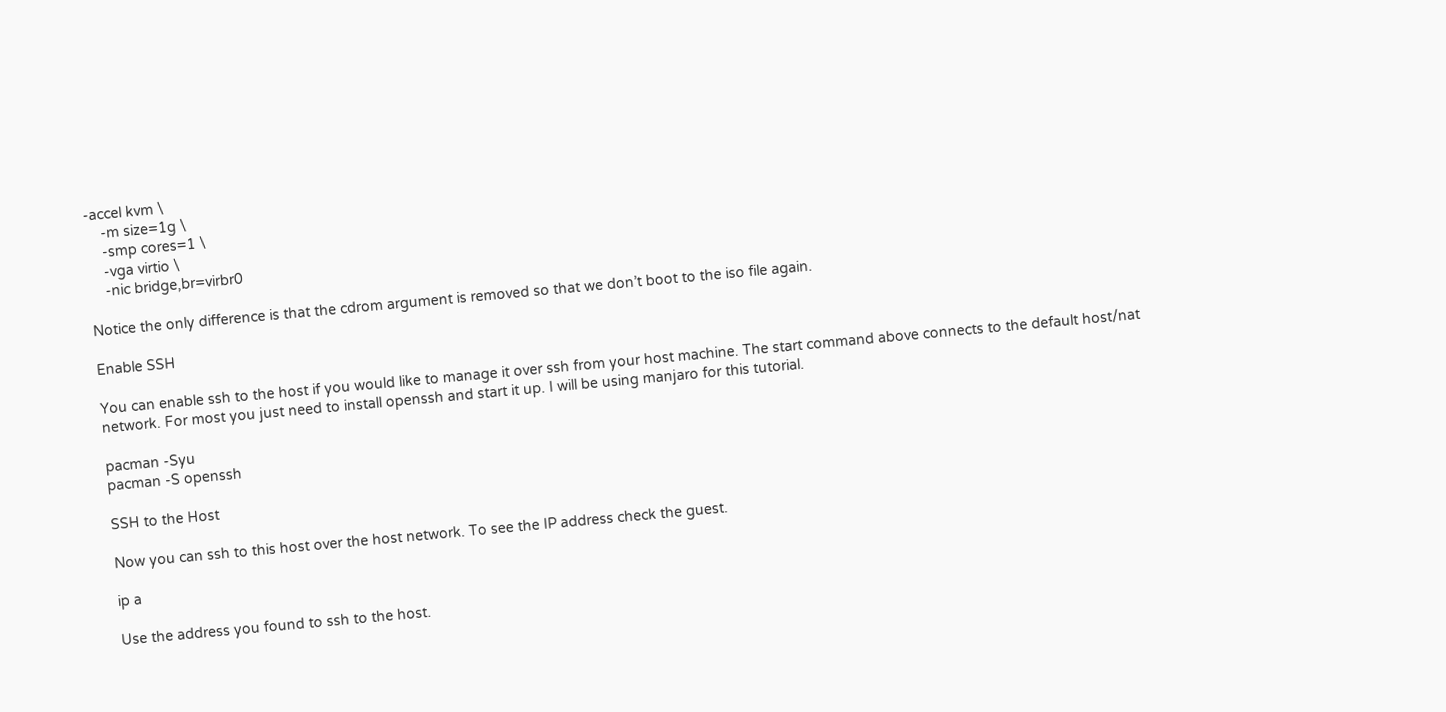-accel kvm \
    -m size=1g \
    -smp cores=1 \
    -vga virtio \
    -nic bridge,br=virbr0

Notice the only difference is that the cdrom argument is removed so that we don’t boot to the iso file again.

Enable SSH

You can enable ssh to the host if you would like to manage it over ssh from your host machine. The start command above connects to the default host/nat network. For most you just need to install openssh and start it up. I will be using manjaro for this tutorial.

pacman -Syu
pacman -S openssh

SSH to the Host

Now you can ssh to this host over the host network. To see the IP address check the guest.

ip a

Use the address you found to ssh to the host.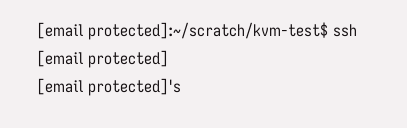[email protected]:~/scratch/kvm-test$ ssh [email protected]
[email protected]'s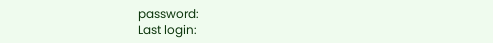password:
Last login: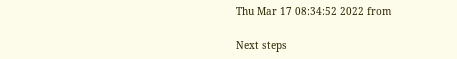Thu Mar 17 08:34:52 2022 from

Next steps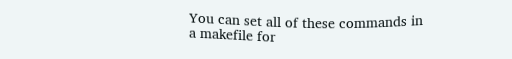You can set all of these commands in a makefile for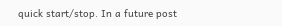quick start/stop. In a future post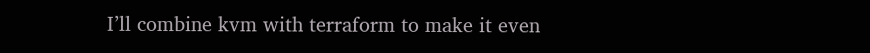I’ll combine kvm with terraform to make it even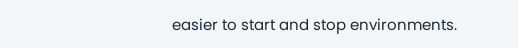easier to start and stop environments.